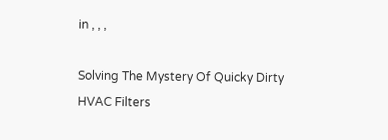in , , ,

Solving The Mystery Of Quicky Dirty HVAC Filters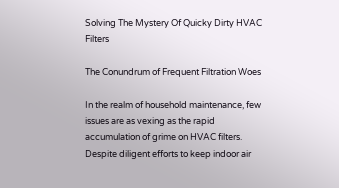Solving The Mystery Of Quicky Dirty HVAC Filters

The Conundrum of Frequent Filtration Woes

In the realm of household maintenance, few issues are as vexing as the rapid accumulation of grime on HVAC filters. Despite diligent efforts to keep indoor air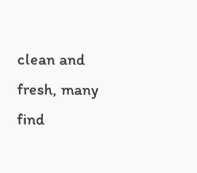clean and fresh, many find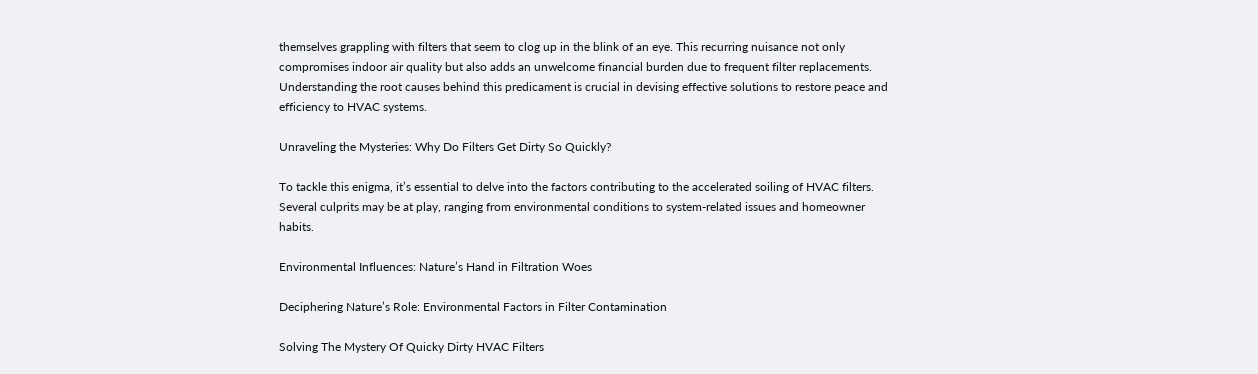themselves grappling with filters that seem to clog up in the blink of an eye. This recurring nuisance not only compromises indoor air quality but also adds an unwelcome financial burden due to frequent filter replacements. Understanding the root causes behind this predicament is crucial in devising effective solutions to restore peace and efficiency to HVAC systems.

Unraveling the Mysteries: Why Do Filters Get Dirty So Quickly?

To tackle this enigma, it’s essential to delve into the factors contributing to the accelerated soiling of HVAC filters. Several culprits may be at play, ranging from environmental conditions to system-related issues and homeowner habits.

Environmental Influences: Nature’s Hand in Filtration Woes

Deciphering Nature’s Role: Environmental Factors in Filter Contamination

Solving The Mystery Of Quicky Dirty HVAC Filters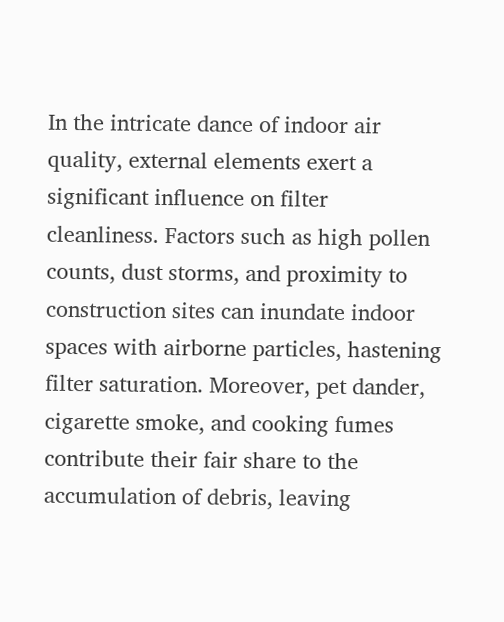In the intricate dance of indoor air quality, external elements exert a significant influence on filter cleanliness. Factors such as high pollen counts, dust storms, and proximity to construction sites can inundate indoor spaces with airborne particles, hastening filter saturation. Moreover, pet dander, cigarette smoke, and cooking fumes contribute their fair share to the accumulation of debris, leaving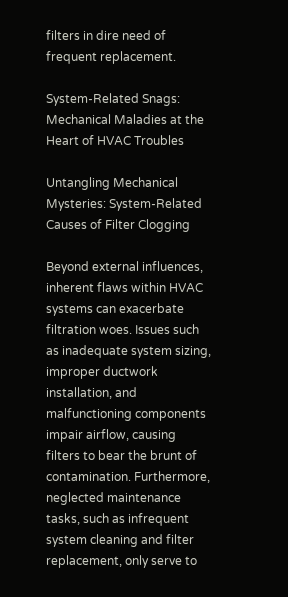filters in dire need of frequent replacement.

System-Related Snags: Mechanical Maladies at the Heart of HVAC Troubles

Untangling Mechanical Mysteries: System-Related Causes of Filter Clogging

Beyond external influences, inherent flaws within HVAC systems can exacerbate filtration woes. Issues such as inadequate system sizing, improper ductwork installation, and malfunctioning components impair airflow, causing filters to bear the brunt of contamination. Furthermore, neglected maintenance tasks, such as infrequent system cleaning and filter replacement, only serve to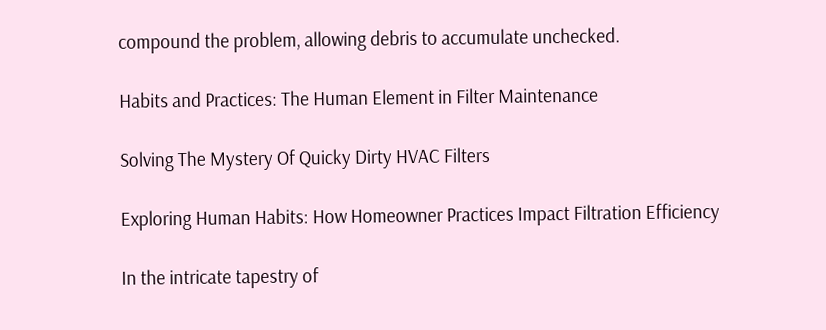compound the problem, allowing debris to accumulate unchecked.

Habits and Practices: The Human Element in Filter Maintenance

Solving The Mystery Of Quicky Dirty HVAC Filters

Exploring Human Habits: How Homeowner Practices Impact Filtration Efficiency

In the intricate tapestry of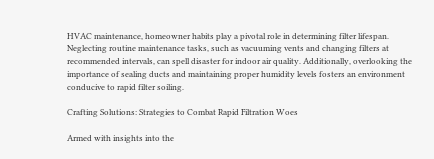HVAC maintenance, homeowner habits play a pivotal role in determining filter lifespan. Neglecting routine maintenance tasks, such as vacuuming vents and changing filters at recommended intervals, can spell disaster for indoor air quality. Additionally, overlooking the importance of sealing ducts and maintaining proper humidity levels fosters an environment conducive to rapid filter soiling.

Crafting Solutions: Strategies to Combat Rapid Filtration Woes

Armed with insights into the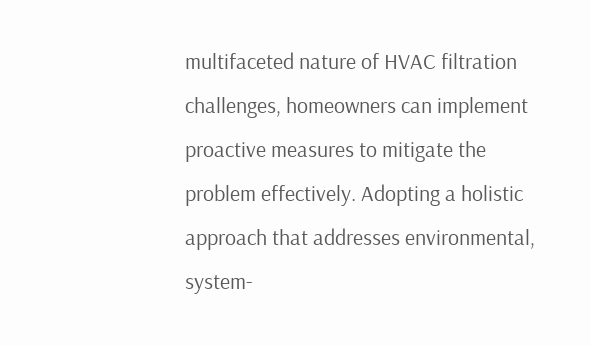multifaceted nature of HVAC filtration challenges, homeowners can implement proactive measures to mitigate the problem effectively. Adopting a holistic approach that addresses environmental, system-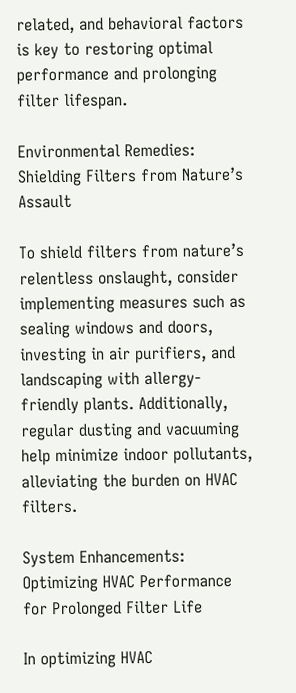related, and behavioral factors is key to restoring optimal performance and prolonging filter lifespan.

Environmental Remedies: Shielding Filters from Nature’s Assault

To shield filters from nature’s relentless onslaught, consider implementing measures such as sealing windows and doors, investing in air purifiers, and landscaping with allergy-friendly plants. Additionally, regular dusting and vacuuming help minimize indoor pollutants, alleviating the burden on HVAC filters.

System Enhancements: Optimizing HVAC Performance for Prolonged Filter Life

In optimizing HVAC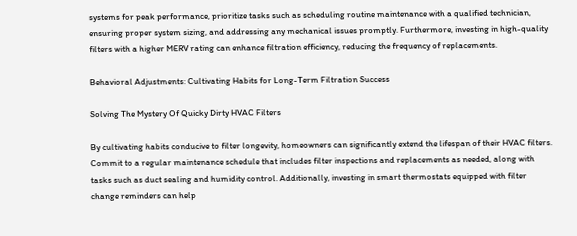systems for peak performance, prioritize tasks such as scheduling routine maintenance with a qualified technician, ensuring proper system sizing, and addressing any mechanical issues promptly. Furthermore, investing in high-quality filters with a higher MERV rating can enhance filtration efficiency, reducing the frequency of replacements.

Behavioral Adjustments: Cultivating Habits for Long-Term Filtration Success

Solving The Mystery Of Quicky Dirty HVAC Filters

By cultivating habits conducive to filter longevity, homeowners can significantly extend the lifespan of their HVAC filters. Commit to a regular maintenance schedule that includes filter inspections and replacements as needed, along with tasks such as duct sealing and humidity control. Additionally, investing in smart thermostats equipped with filter change reminders can help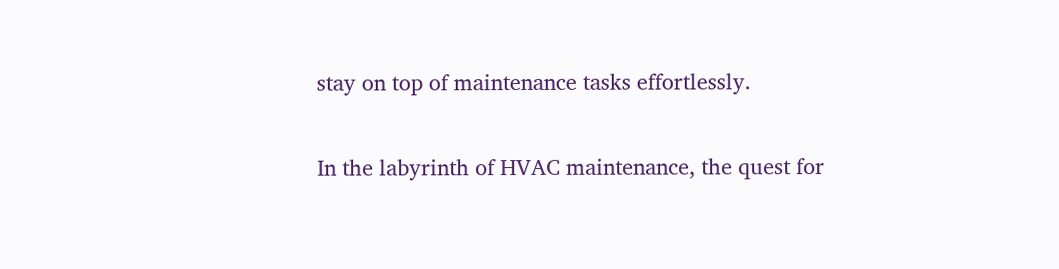stay on top of maintenance tasks effortlessly.


In the labyrinth of HVAC maintenance, the quest for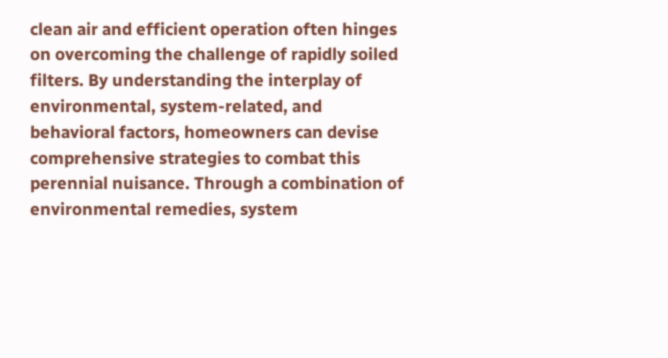clean air and efficient operation often hinges on overcoming the challenge of rapidly soiled filters. By understanding the interplay of environmental, system-related, and behavioral factors, homeowners can devise comprehensive strategies to combat this perennial nuisance. Through a combination of environmental remedies, system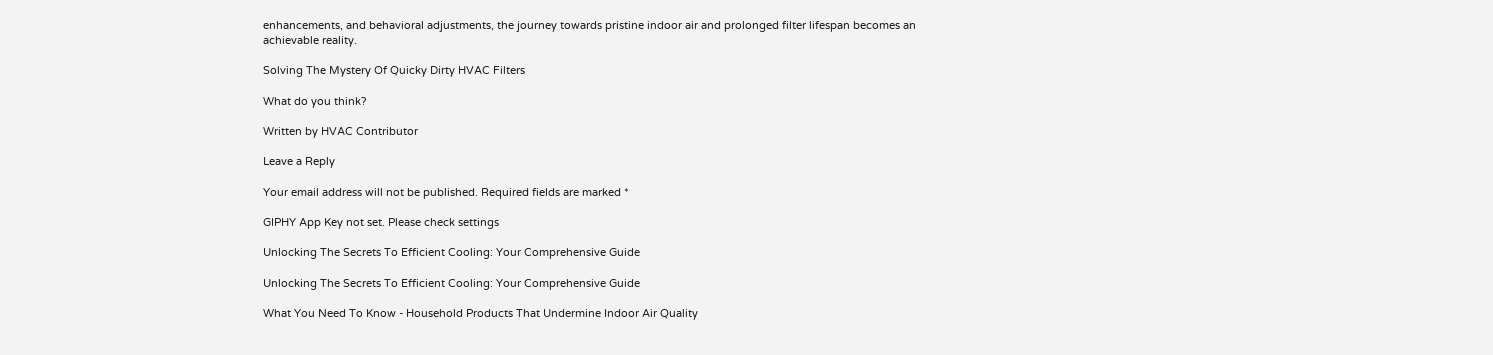enhancements, and behavioral adjustments, the journey towards pristine indoor air and prolonged filter lifespan becomes an achievable reality.

Solving The Mystery Of Quicky Dirty HVAC Filters

What do you think?

Written by HVAC Contributor

Leave a Reply

Your email address will not be published. Required fields are marked *

GIPHY App Key not set. Please check settings

Unlocking The Secrets To Efficient Cooling: Your Comprehensive Guide

Unlocking The Secrets To Efficient Cooling: Your Comprehensive Guide

What You Need To Know - Household Products That Undermine Indoor Air Quality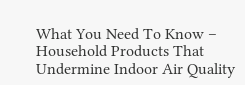What You Need To Know – Household Products That Undermine Indoor Air Quality